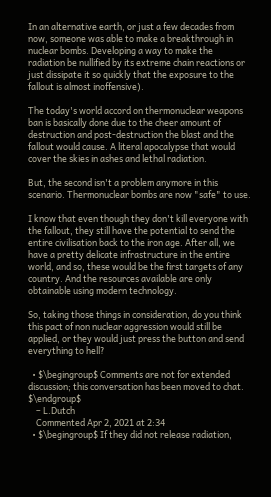In an alternative earth, or just a few decades from now, someone was able to make a breakthrough in nuclear bombs. Developing a way to make the radiation be nullified by its extreme chain reactions or just dissipate it so quickly that the exposure to the fallout is almost inoffensive).

The today's world accord on thermonuclear weapons ban is basically done due to the cheer amount of destruction and post-destruction the blast and the fallout would cause. A literal apocalypse that would cover the skies in ashes and lethal radiation.

But, the second isn't a problem anymore in this scenario. Thermonuclear bombs are now "safe" to use.

I know that even though they don't kill everyone with the fallout, they still have the potential to send the entire civilisation back to the iron age. After all, we have a pretty delicate infrastructure in the entire world, and so, these would be the first targets of any country. And the resources available are only obtainable using modern technology.

So, taking those things in consideration, do you think this pact of non nuclear aggression would still be applied, or they would just press the button and send everything to hell?

  • $\begingroup$ Comments are not for extended discussion; this conversation has been moved to chat. $\endgroup$
    – L.Dutch
    Commented Apr 2, 2021 at 2:34
  • $\begingroup$ If they did not release radiation,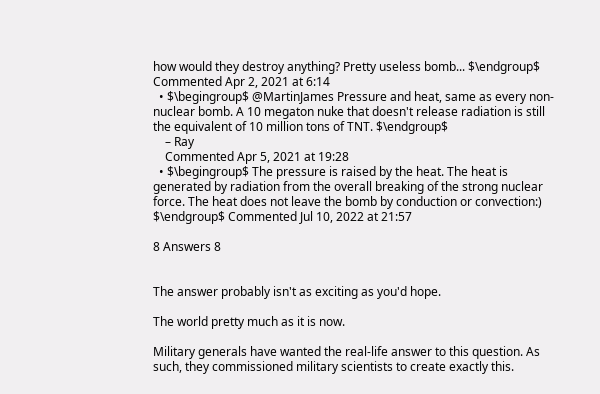how would they destroy anything? Pretty useless bomb... $\endgroup$ Commented Apr 2, 2021 at 6:14
  • $\begingroup$ @MartinJames Pressure and heat, same as every non-nuclear bomb. A 10 megaton nuke that doesn't release radiation is still the equivalent of 10 million tons of TNT. $\endgroup$
    – Ray
    Commented Apr 5, 2021 at 19:28
  • $\begingroup$ The pressure is raised by the heat. The heat is generated by radiation from the overall breaking of the strong nuclear force. The heat does not leave the bomb by conduction or convection:) $\endgroup$ Commented Jul 10, 2022 at 21:57

8 Answers 8


The answer probably isn't as exciting as you'd hope.

The world pretty much as it is now.

Military generals have wanted the real-life answer to this question. As such, they commissioned military scientists to create exactly this.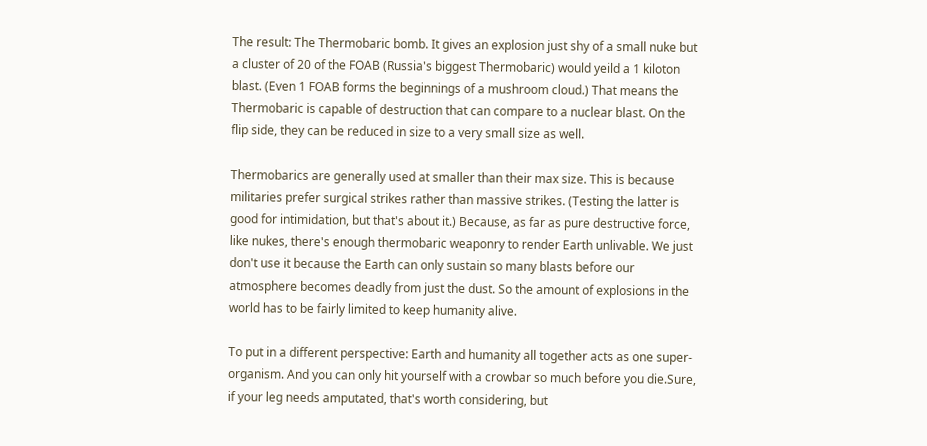The result: The Thermobaric bomb. It gives an explosion just shy of a small nuke but a cluster of 20 of the FOAB (Russia's biggest Thermobaric) would yeild a 1 kiloton blast. (Even 1 FOAB forms the beginnings of a mushroom cloud.) That means the Thermobaric is capable of destruction that can compare to a nuclear blast. On the flip side, they can be reduced in size to a very small size as well.

Thermobarics are generally used at smaller than their max size. This is because militaries prefer surgical strikes rather than massive strikes. (Testing the latter is good for intimidation, but that's about it.) Because, as far as pure destructive force, like nukes, there's enough thermobaric weaponry to render Earth unlivable. We just don't use it because the Earth can only sustain so many blasts before our atmosphere becomes deadly from just the dust. So the amount of explosions in the world has to be fairly limited to keep humanity alive.

To put in a different perspective: Earth and humanity all together acts as one super-organism. And you can only hit yourself with a crowbar so much before you die.Sure, if your leg needs amputated, that's worth considering, but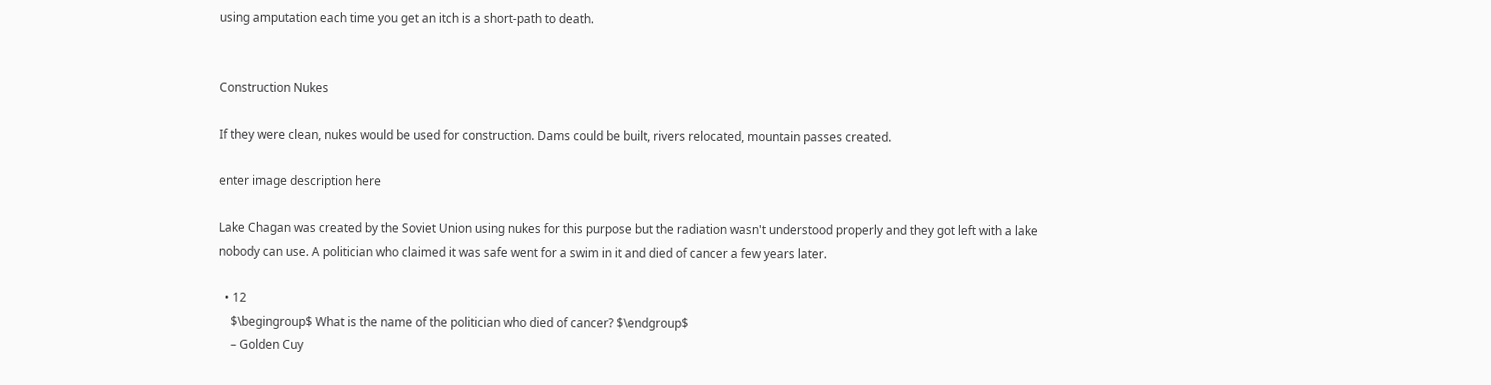using amputation each time you get an itch is a short-path to death.


Construction Nukes

If they were clean, nukes would be used for construction. Dams could be built, rivers relocated, mountain passes created.

enter image description here

Lake Chagan was created by the Soviet Union using nukes for this purpose but the radiation wasn't understood properly and they got left with a lake nobody can use. A politician who claimed it was safe went for a swim in it and died of cancer a few years later.

  • 12
    $\begingroup$ What is the name of the politician who died of cancer? $\endgroup$
    – Golden Cuy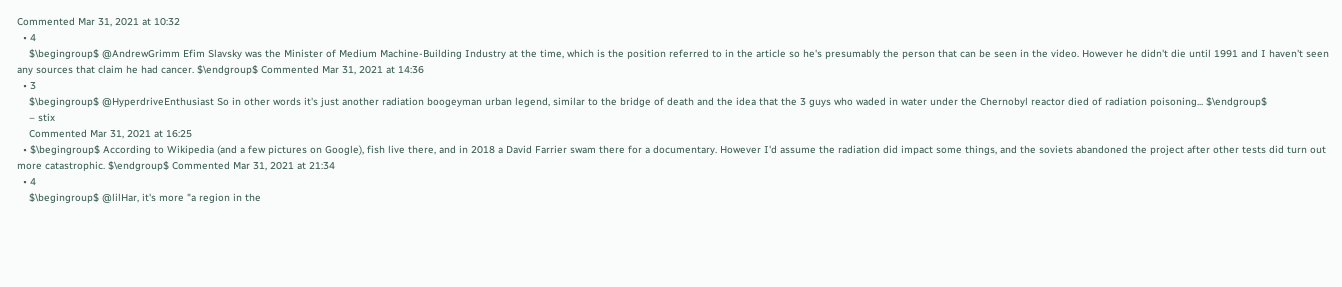Commented Mar 31, 2021 at 10:32
  • 4
    $\begingroup$ @AndrewGrimm Efim Slavsky was the Minister of Medium Machine-Building Industry at the time, which is the position referred to in the article so he's presumably the person that can be seen in the video. However he didn't die until 1991 and I haven't seen any sources that claim he had cancer. $\endgroup$ Commented Mar 31, 2021 at 14:36
  • 3
    $\begingroup$ @HyperdriveEnthusiast So in other words it's just another radiation boogeyman urban legend, similar to the bridge of death and the idea that the 3 guys who waded in water under the Chernobyl reactor died of radiation poisoning... $\endgroup$
    – stix
    Commented Mar 31, 2021 at 16:25
  • $\begingroup$ According to Wikipedia (and a few pictures on Google), fish live there, and in 2018 a David Farrier swam there for a documentary. However I'd assume the radiation did impact some things, and the soviets abandoned the project after other tests did turn out more catastrophic. $\endgroup$ Commented Mar 31, 2021 at 21:34
  • 4
    $\begingroup$ @lilHar, it's more "a region in the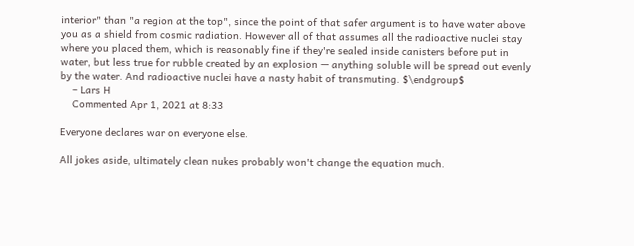interior" than "a region at the top", since the point of that safer argument is to have water above you as a shield from cosmic radiation. However all of that assumes all the radioactive nuclei stay where you placed them, which is reasonably fine if they're sealed inside canisters before put in water, but less true for rubble created by an explosion — anything soluble will be spread out evenly by the water. And radioactive nuclei have a nasty habit of transmuting. $\endgroup$
    – Lars H
    Commented Apr 1, 2021 at 8:33

Everyone declares war on everyone else.

All jokes aside, ultimately clean nukes probably won't change the equation much.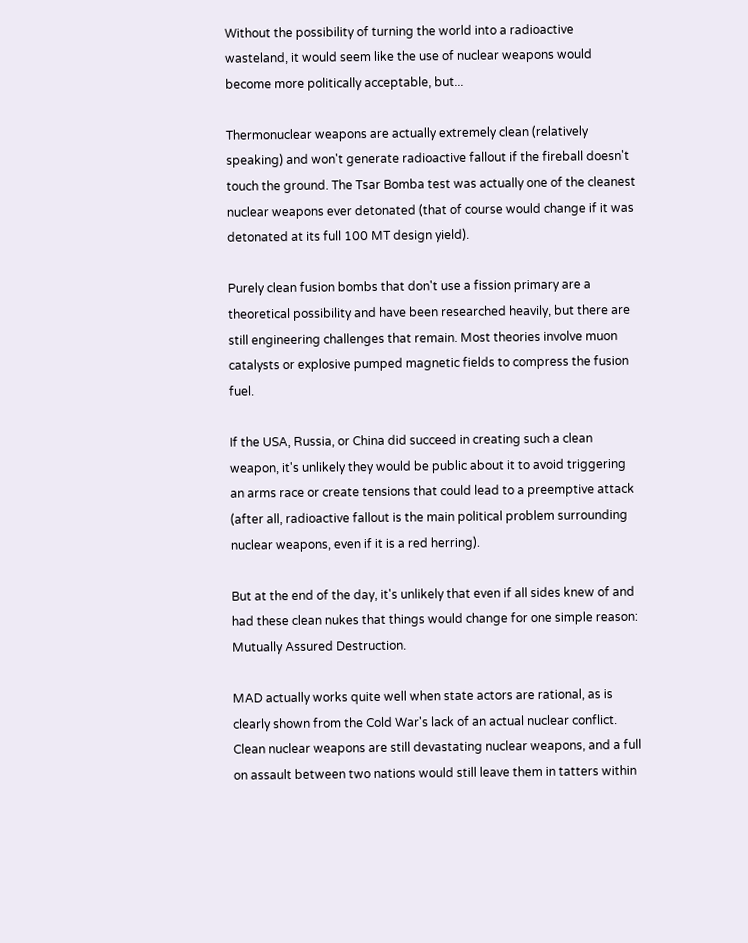Without the possibility of turning the world into a radioactive wasteland, it would seem like the use of nuclear weapons would become more politically acceptable, but...

Thermonuclear weapons are actually extremely clean (relatively speaking) and won't generate radioactive fallout if the fireball doesn't touch the ground. The Tsar Bomba test was actually one of the cleanest nuclear weapons ever detonated (that of course would change if it was detonated at its full 100 MT design yield).

Purely clean fusion bombs that don't use a fission primary are a theoretical possibility and have been researched heavily, but there are still engineering challenges that remain. Most theories involve muon catalysts or explosive pumped magnetic fields to compress the fusion fuel.

If the USA, Russia, or China did succeed in creating such a clean weapon, it's unlikely they would be public about it to avoid triggering an arms race or create tensions that could lead to a preemptive attack (after all, radioactive fallout is the main political problem surrounding nuclear weapons, even if it is a red herring).

But at the end of the day, it's unlikely that even if all sides knew of and had these clean nukes that things would change for one simple reason: Mutually Assured Destruction.

MAD actually works quite well when state actors are rational, as is clearly shown from the Cold War's lack of an actual nuclear conflict. Clean nuclear weapons are still devastating nuclear weapons, and a full on assault between two nations would still leave them in tatters within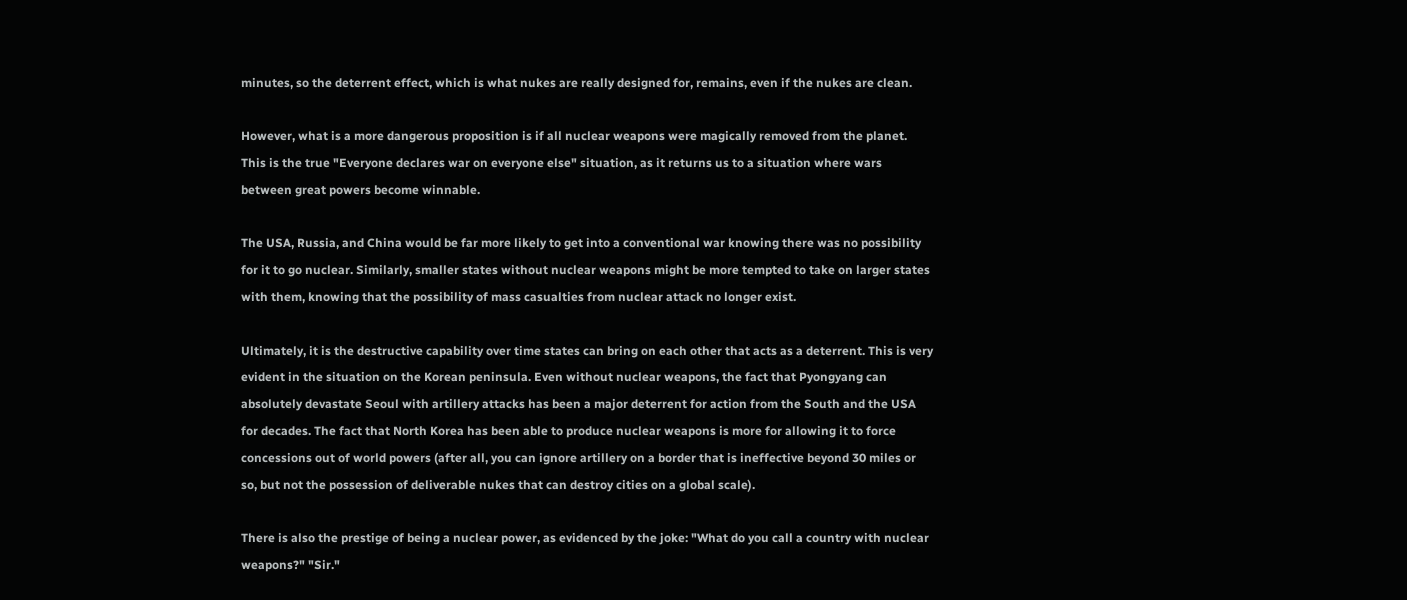minutes, so the deterrent effect, which is what nukes are really designed for, remains, even if the nukes are clean.

However, what is a more dangerous proposition is if all nuclear weapons were magically removed from the planet. This is the true "Everyone declares war on everyone else" situation, as it returns us to a situation where wars between great powers become winnable.

The USA, Russia, and China would be far more likely to get into a conventional war knowing there was no possibility for it to go nuclear. Similarly, smaller states without nuclear weapons might be more tempted to take on larger states with them, knowing that the possibility of mass casualties from nuclear attack no longer exist.

Ultimately, it is the destructive capability over time states can bring on each other that acts as a deterrent. This is very evident in the situation on the Korean peninsula. Even without nuclear weapons, the fact that Pyongyang can absolutely devastate Seoul with artillery attacks has been a major deterrent for action from the South and the USA for decades. The fact that North Korea has been able to produce nuclear weapons is more for allowing it to force concessions out of world powers (after all, you can ignore artillery on a border that is ineffective beyond 30 miles or so, but not the possession of deliverable nukes that can destroy cities on a global scale).

There is also the prestige of being a nuclear power, as evidenced by the joke: "What do you call a country with nuclear weapons?" "Sir."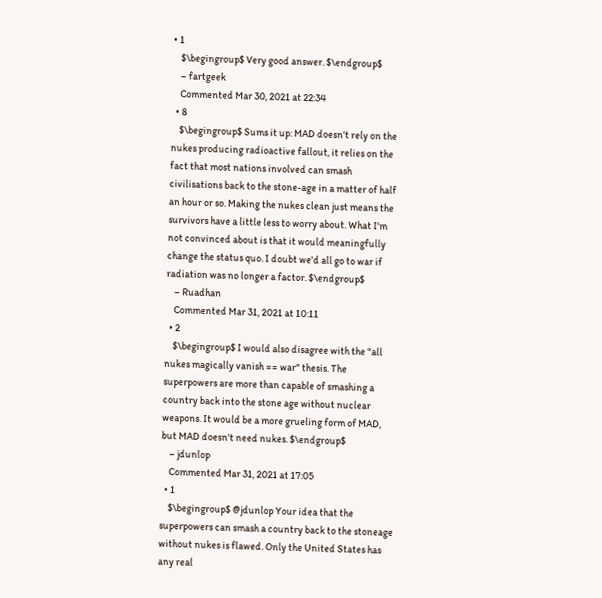• 1
    $\begingroup$ Very good answer. $\endgroup$
    – fartgeek
    Commented Mar 30, 2021 at 22:34
  • 8
    $\begingroup$ Sums it up: MAD doesn't rely on the nukes producing radioactive fallout, it relies on the fact that most nations involved can smash civilisations back to the stone-age in a matter of half an hour or so. Making the nukes clean just means the survivors have a little less to worry about. What I'm not convinced about is that it would meaningfully change the status quo. I doubt we'd all go to war if radiation was no longer a factor. $\endgroup$
    – Ruadhan
    Commented Mar 31, 2021 at 10:11
  • 2
    $\begingroup$ I would also disagree with the "all nukes magically vanish == war" thesis. The superpowers are more than capable of smashing a country back into the stone age without nuclear weapons. It would be a more grueling form of MAD, but MAD doesn't need nukes. $\endgroup$
    – jdunlop
    Commented Mar 31, 2021 at 17:05
  • 1
    $\begingroup$ @jdunlop Your idea that the superpowers can smash a country back to the stoneage without nukes is flawed. Only the United States has any real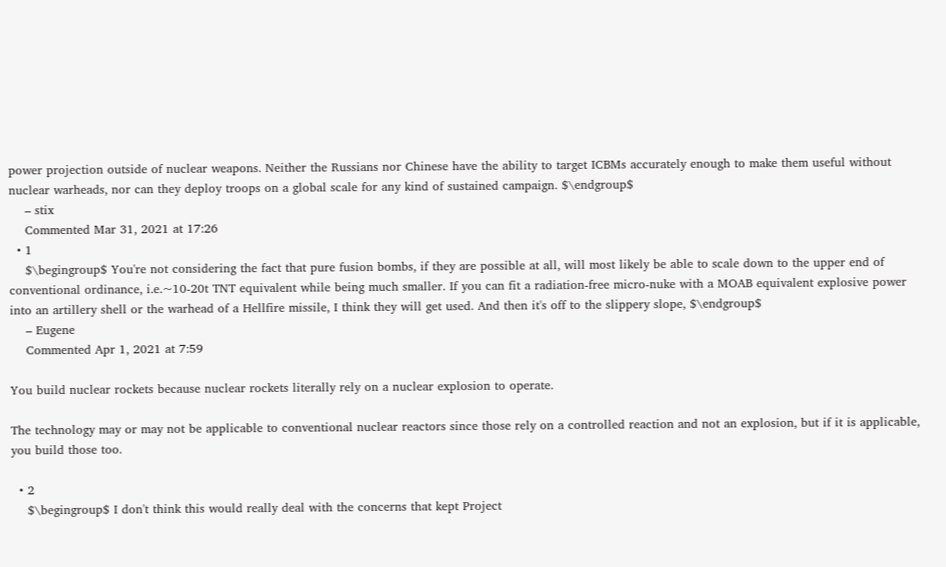power projection outside of nuclear weapons. Neither the Russians nor Chinese have the ability to target ICBMs accurately enough to make them useful without nuclear warheads, nor can they deploy troops on a global scale for any kind of sustained campaign. $\endgroup$
    – stix
    Commented Mar 31, 2021 at 17:26
  • 1
    $\begingroup$ You're not considering the fact that pure fusion bombs, if they are possible at all, will most likely be able to scale down to the upper end of conventional ordinance, i.e.~10-20t TNT equivalent while being much smaller. If you can fit a radiation-free micro-nuke with a MOAB equivalent explosive power into an artillery shell or the warhead of a Hellfire missile, I think they will get used. And then it's off to the slippery slope, $\endgroup$
    – Eugene
    Commented Apr 1, 2021 at 7:59

You build nuclear rockets because nuclear rockets literally rely on a nuclear explosion to operate.

The technology may or may not be applicable to conventional nuclear reactors since those rely on a controlled reaction and not an explosion, but if it is applicable, you build those too.

  • 2
    $\begingroup$ I don't think this would really deal with the concerns that kept Project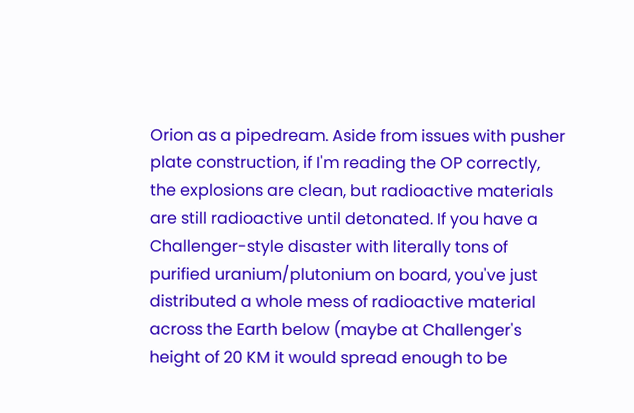Orion as a pipedream. Aside from issues with pusher plate construction, if I'm reading the OP correctly, the explosions are clean, but radioactive materials are still radioactive until detonated. If you have a Challenger-style disaster with literally tons of purified uranium/plutonium on board, you've just distributed a whole mess of radioactive material across the Earth below (maybe at Challenger's height of 20 KM it would spread enough to be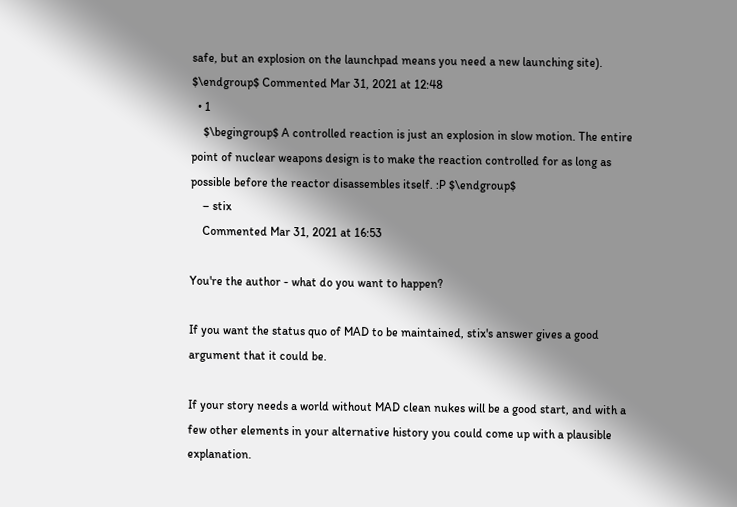safe, but an explosion on the launchpad means you need a new launching site). $\endgroup$ Commented Mar 31, 2021 at 12:48
  • 1
    $\begingroup$ A controlled reaction is just an explosion in slow motion. The entire point of nuclear weapons design is to make the reaction controlled for as long as possible before the reactor disassembles itself. :P $\endgroup$
    – stix
    Commented Mar 31, 2021 at 16:53

You're the author - what do you want to happen?

If you want the status quo of MAD to be maintained, stix's answer gives a good argument that it could be.

If your story needs a world without MAD clean nukes will be a good start, and with a few other elements in your alternative history you could come up with a plausible explanation.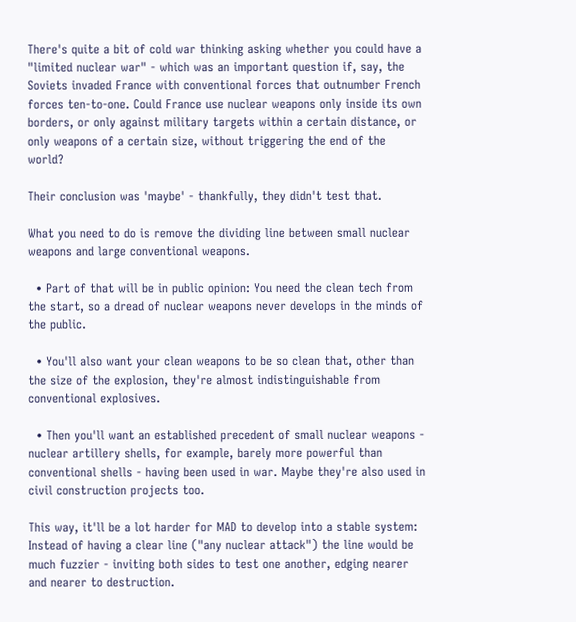There's quite a bit of cold war thinking asking whether you could have a "limited nuclear war" - which was an important question if, say, the Soviets invaded France with conventional forces that outnumber French forces ten-to-one. Could France use nuclear weapons only inside its own borders, or only against military targets within a certain distance, or only weapons of a certain size, without triggering the end of the world?

Their conclusion was 'maybe' - thankfully, they didn't test that.

What you need to do is remove the dividing line between small nuclear weapons and large conventional weapons.

  • Part of that will be in public opinion: You need the clean tech from the start, so a dread of nuclear weapons never develops in the minds of the public.

  • You'll also want your clean weapons to be so clean that, other than the size of the explosion, they're almost indistinguishable from conventional explosives.

  • Then you'll want an established precedent of small nuclear weapons - nuclear artillery shells, for example, barely more powerful than conventional shells - having been used in war. Maybe they're also used in civil construction projects too.

This way, it'll be a lot harder for MAD to develop into a stable system: Instead of having a clear line ("any nuclear attack") the line would be much fuzzier - inviting both sides to test one another, edging nearer and nearer to destruction.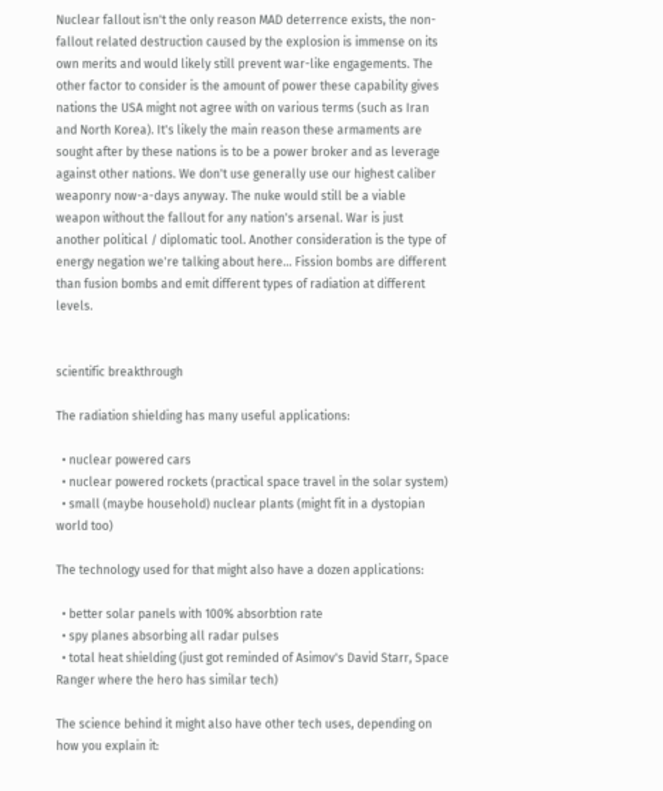Nuclear fallout isn't the only reason MAD deterrence exists, the non-fallout related destruction caused by the explosion is immense on its own merits and would likely still prevent war-like engagements. The other factor to consider is the amount of power these capability gives nations the USA might not agree with on various terms (such as Iran and North Korea). It's likely the main reason these armaments are sought after by these nations is to be a power broker and as leverage against other nations. We don't use generally use our highest caliber weaponry now-a-days anyway. The nuke would still be a viable weapon without the fallout for any nation's arsenal. War is just another political / diplomatic tool. Another consideration is the type of energy negation we're talking about here... Fission bombs are different than fusion bombs and emit different types of radiation at different levels.


scientific breakthrough

The radiation shielding has many useful applications:

  • nuclear powered cars
  • nuclear powered rockets (practical space travel in the solar system)
  • small (maybe household) nuclear plants (might fit in a dystopian world too)

The technology used for that might also have a dozen applications:

  • better solar panels with 100% absorbtion rate
  • spy planes absorbing all radar pulses
  • total heat shielding (just got reminded of Asimov's David Starr, Space Ranger where the hero has similar tech)

The science behind it might also have other tech uses, depending on how you explain it: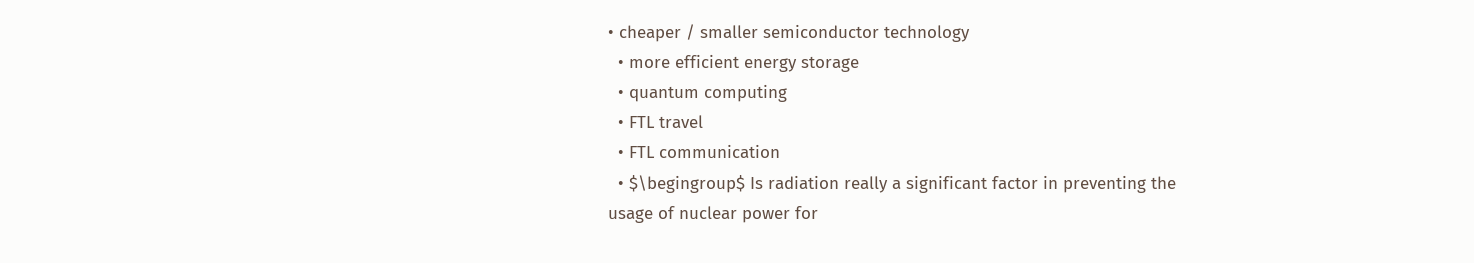• cheaper / smaller semiconductor technology
  • more efficient energy storage
  • quantum computing
  • FTL travel
  • FTL communication
  • $\begingroup$ Is radiation really a significant factor in preventing the usage of nuclear power for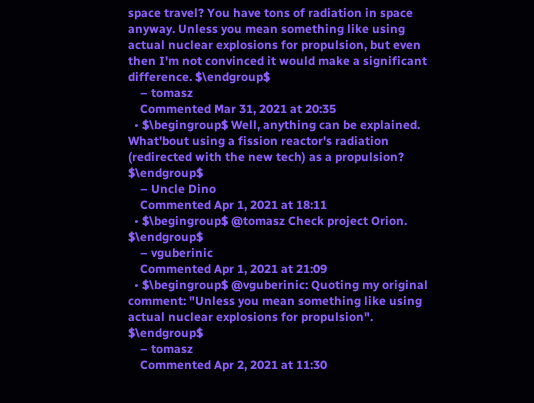space travel? You have tons of radiation in space anyway. Unless you mean something like using actual nuclear explosions for propulsion, but even then I'm not convinced it would make a significant difference. $\endgroup$
    – tomasz
    Commented Mar 31, 2021 at 20:35
  • $\begingroup$ Well, anything can be explained. What'bout using a fission reactor's radiation (redirected with the new tech) as a propulsion? $\endgroup$
    – Uncle Dino
    Commented Apr 1, 2021 at 18:11
  • $\begingroup$ @tomasz Check project Orion. $\endgroup$
    – vguberinic
    Commented Apr 1, 2021 at 21:09
  • $\begingroup$ @vguberinic: Quoting my original comment: "Unless you mean something like using actual nuclear explosions for propulsion". $\endgroup$
    – tomasz
    Commented Apr 2, 2021 at 11:30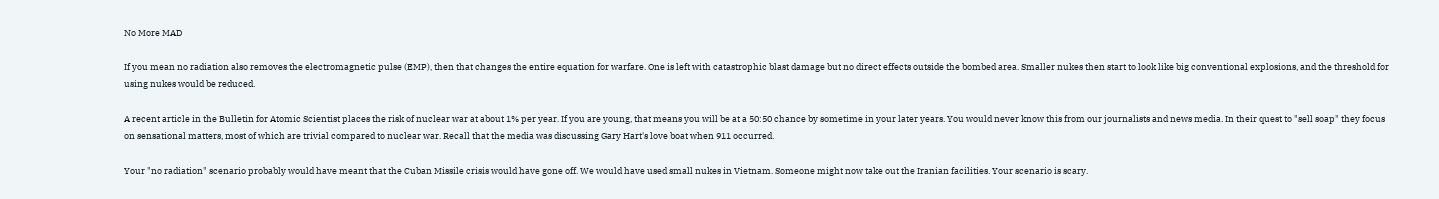No More MAD

If you mean no radiation also removes the electromagnetic pulse (EMP), then that changes the entire equation for warfare. One is left with catastrophic blast damage but no direct effects outside the bombed area. Smaller nukes then start to look like big conventional explosions, and the threshold for using nukes would be reduced.

A recent article in the Bulletin for Atomic Scientist places the risk of nuclear war at about 1% per year. If you are young, that means you will be at a 50:50 chance by sometime in your later years. You would never know this from our journalists and news media. In their quest to "sell soap" they focus on sensational matters, most of which are trivial compared to nuclear war. Recall that the media was discussing Gary Hart's love boat when 911 occurred.

Your "no radiation" scenario probably would have meant that the Cuban Missile crisis would have gone off. We would have used small nukes in Vietnam. Someone might now take out the Iranian facilities. Your scenario is scary.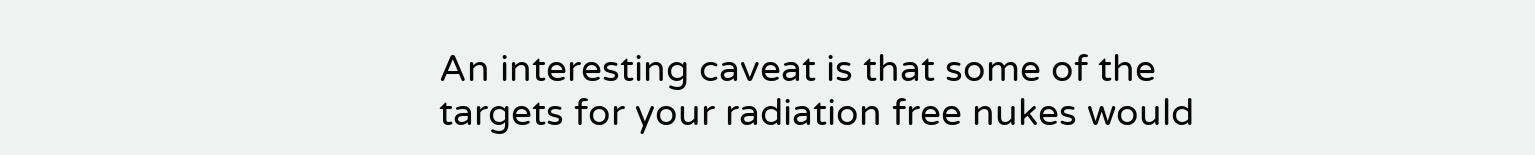An interesting caveat is that some of the targets for your radiation free nukes would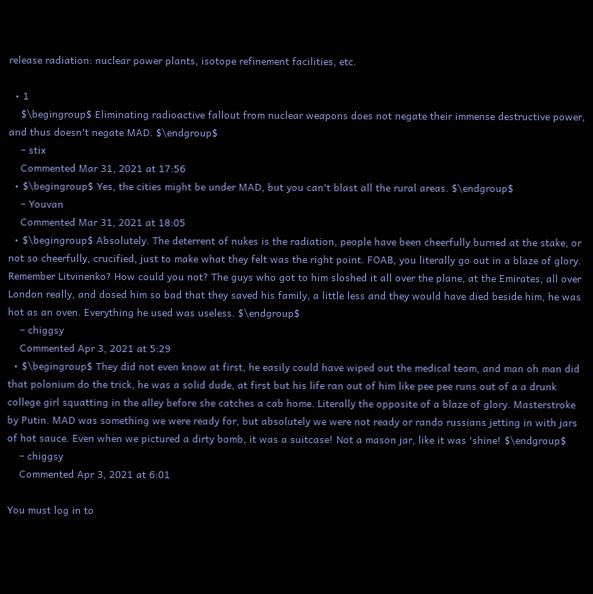release radiation: nuclear power plants, isotope refinement facilities, etc.

  • 1
    $\begingroup$ Eliminating radioactive fallout from nuclear weapons does not negate their immense destructive power, and thus doesn't negate MAD. $\endgroup$
    – stix
    Commented Mar 31, 2021 at 17:56
  • $\begingroup$ Yes, the cities might be under MAD, but you can't blast all the rural areas. $\endgroup$
    – Youvan
    Commented Mar 31, 2021 at 18:05
  • $\begingroup$ Absolutely. The deterrent of nukes is the radiation, people have been cheerfully burned at the stake, or not so cheerfully, crucified, just to make what they felt was the right point. FOAB, you literally go out in a blaze of glory. Remember Litvinenko? How could you not? The guys who got to him sloshed it all over the plane, at the Emirates, all over London really, and dosed him so bad that they saved his family, a little less and they would have died beside him, he was hot as an oven. Everything he used was useless. $\endgroup$
    – chiggsy
    Commented Apr 3, 2021 at 5:29
  • $\begingroup$ They did not even know at first, he easily could have wiped out the medical team, and man oh man did that polonium do the trick, he was a solid dude, at first but his life ran out of him like pee pee runs out of a a drunk college girl squatting in the alley before she catches a cab home. Literally the opposite of a blaze of glory. Masterstroke by Putin. MAD was something we were ready for, but absolutely we were not ready or rando russians jetting in with jars of hot sauce. Even when we pictured a dirty bomb, it was a suitcase! Not a mason jar, like it was 'shine! $\endgroup$
    – chiggsy
    Commented Apr 3, 2021 at 6:01

You must log in to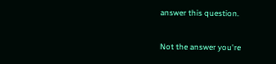answer this question.

Not the answer you're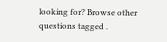looking for? Browse other questions tagged .